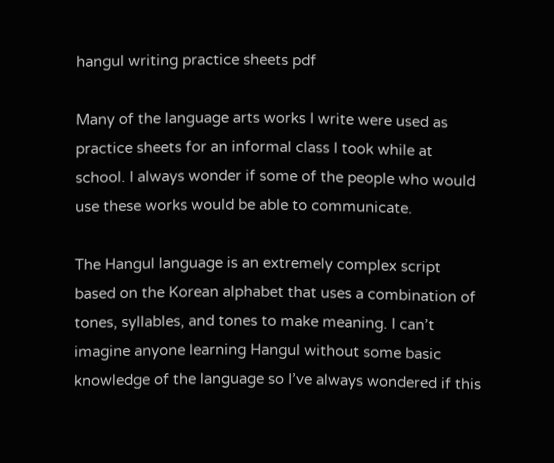hangul writing practice sheets pdf

Many of the language arts works I write were used as practice sheets for an informal class I took while at school. I always wonder if some of the people who would use these works would be able to communicate.

The Hangul language is an extremely complex script based on the Korean alphabet that uses a combination of tones, syllables, and tones to make meaning. I can’t imagine anyone learning Hangul without some basic knowledge of the language so I’ve always wondered if this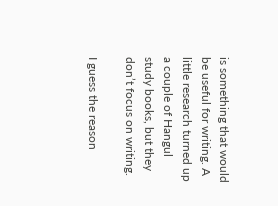is something that would be useful for writing. A little research turned up a couple of Hangul study books, but they don’t focus on writing.

I guess the reason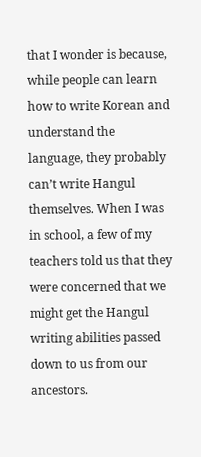that I wonder is because, while people can learn how to write Korean and understand the language, they probably can’t write Hangul themselves. When I was in school, a few of my teachers told us that they were concerned that we might get the Hangul writing abilities passed down to us from our ancestors.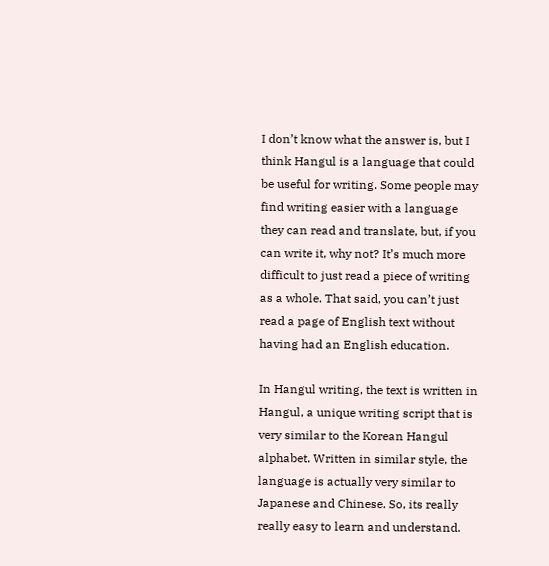I don’t know what the answer is, but I think Hangul is a language that could be useful for writing. Some people may find writing easier with a language they can read and translate, but, if you can write it, why not? It’s much more difficult to just read a piece of writing as a whole. That said, you can’t just read a page of English text without having had an English education.

In Hangul writing, the text is written in Hangul, a unique writing script that is very similar to the Korean Hangul alphabet. Written in similar style, the language is actually very similar to Japanese and Chinese. So, its really really easy to learn and understand.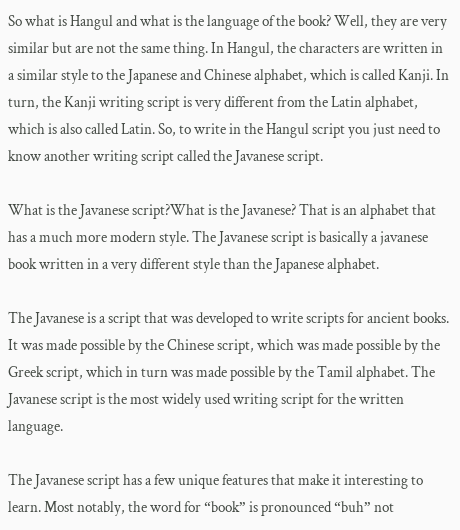So what is Hangul and what is the language of the book? Well, they are very similar but are not the same thing. In Hangul, the characters are written in a similar style to the Japanese and Chinese alphabet, which is called Kanji. In turn, the Kanji writing script is very different from the Latin alphabet, which is also called Latin. So, to write in the Hangul script you just need to know another writing script called the Javanese script.

What is the Javanese script?What is the Javanese? That is an alphabet that has a much more modern style. The Javanese script is basically a javanese book written in a very different style than the Japanese alphabet.

The Javanese is a script that was developed to write scripts for ancient books. It was made possible by the Chinese script, which was made possible by the Greek script, which in turn was made possible by the Tamil alphabet. The Javanese script is the most widely used writing script for the written language.

The Javanese script has a few unique features that make it interesting to learn. Most notably, the word for “book” is pronounced “buh” not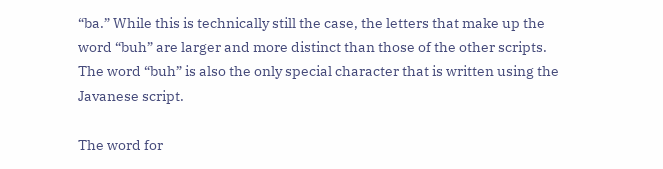“ba.” While this is technically still the case, the letters that make up the word “buh” are larger and more distinct than those of the other scripts. The word “buh” is also the only special character that is written using the Javanese script.

The word for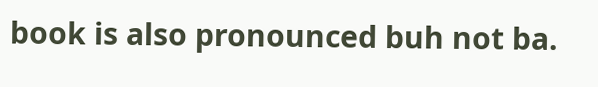book is also pronounced buh not ba.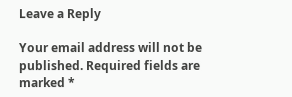Leave a Reply

Your email address will not be published. Required fields are marked *